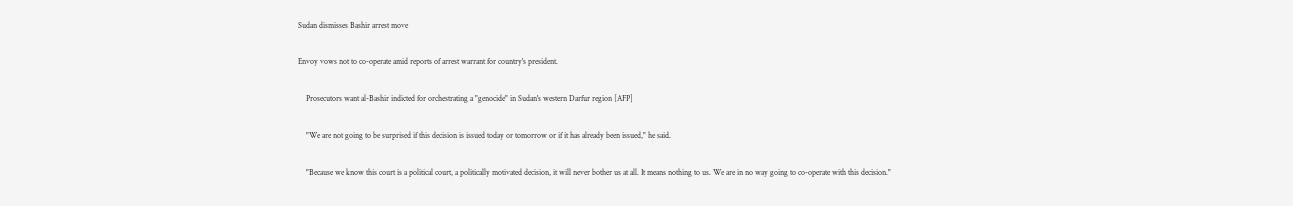Sudan dismisses Bashir arrest move

Envoy vows not to co-operate amid reports of arrest warrant for country's president.

    Prosecutors want al-Bashir indicted for orchestrating a "genocide" in Sudan's western Darfur region [AFP]

    "We are not going to be surprised if this decision is issued today or tomorrow or if it has already been issued," he said.

    "Because we know this court is a political court, a politically motivated decision, it will never bother us at all. It means nothing to us. We are in no way going to co-operate with this decision."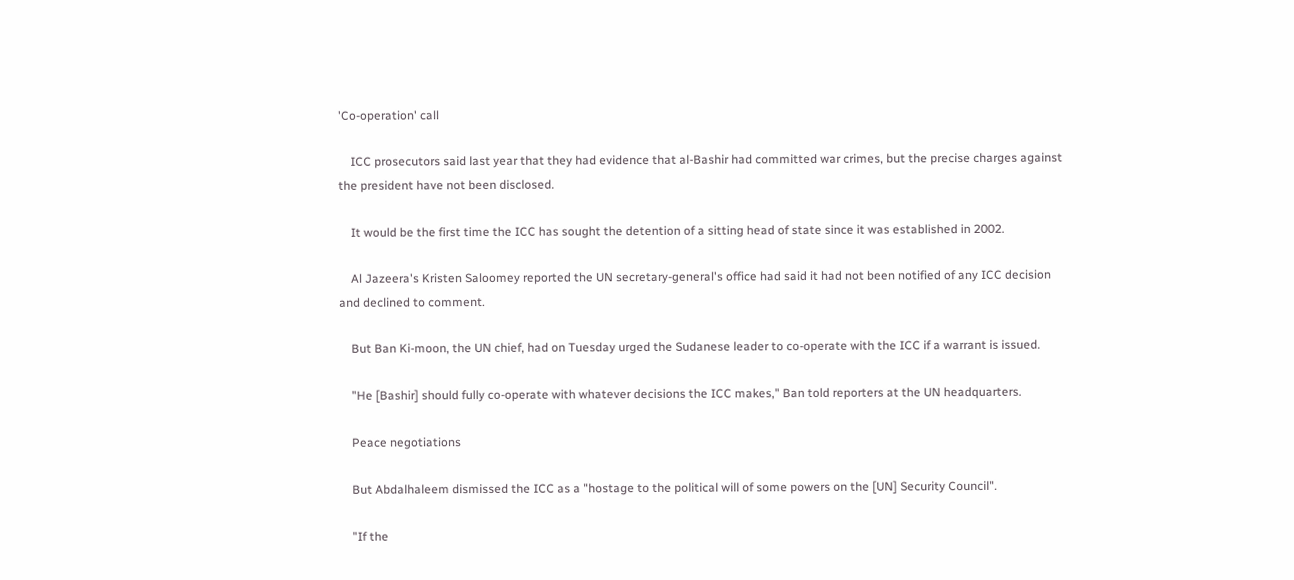'Co-operation' call

    ICC prosecutors said last year that they had evidence that al-Bashir had committed war crimes, but the precise charges against the president have not been disclosed.

    It would be the first time the ICC has sought the detention of a sitting head of state since it was established in 2002.

    Al Jazeera's Kristen Saloomey reported the UN secretary-general's office had said it had not been notified of any ICC decision and declined to comment.

    But Ban Ki-moon, the UN chief, had on Tuesday urged the Sudanese leader to co-operate with the ICC if a warrant is issued.

    "He [Bashir] should fully co-operate with whatever decisions the ICC makes," Ban told reporters at the UN headquarters.

    Peace negotiations

    But Abdalhaleem dismissed the ICC as a "hostage to the political will of some powers on the [UN] Security Council".

    "If the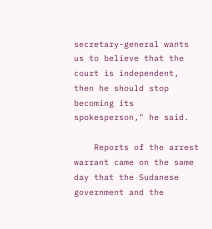secretary-general wants us to believe that the court is independent, then he should stop becoming its spokesperson," he said.

    Reports of the arrest warrant came on the same day that the Sudanese government and the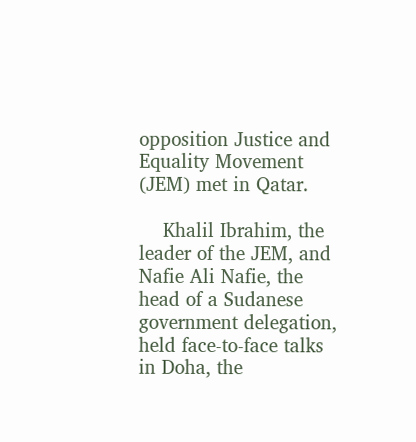opposition Justice and Equality Movement (JEM) met in Qatar.

    Khalil Ibrahim, the leader of the JEM, and Nafie Ali Nafie, the head of a Sudanese government delegation, held face-to-face talks in Doha, the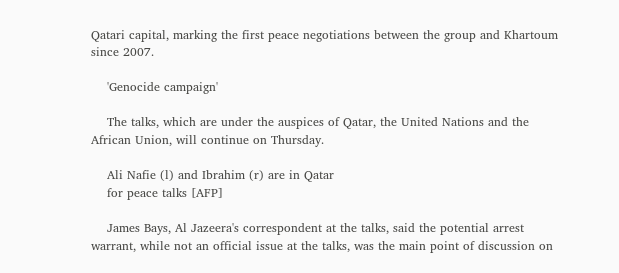Qatari capital, marking the first peace negotiations between the group and Khartoum since 2007.

    'Genocide campaign'

    The talks, which are under the auspices of Qatar, the United Nations and the African Union, will continue on Thursday.

    Ali Nafie (l) and Ibrahim (r) are in Qatar
    for peace talks [AFP]

    James Bays, Al Jazeera's correspondent at the talks, said the potential arrest warrant, while not an official issue at the talks, was the main point of discussion on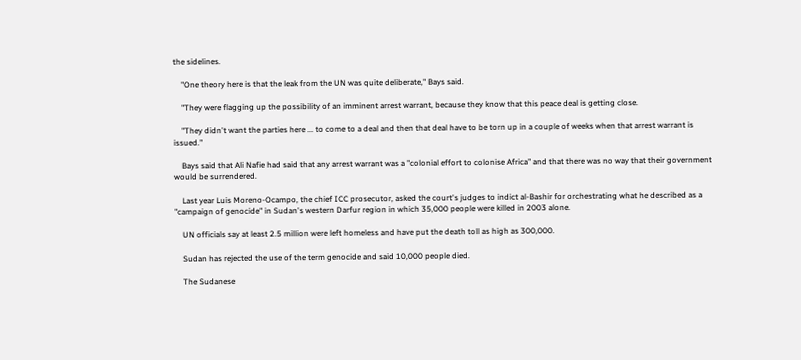the sidelines.

    "One theory here is that the leak from the UN was quite deliberate," Bays said.

    "They were flagging up the possibility of an imminent arrest warrant, because they know that this peace deal is getting close.

    "They didn't want the parties here ... to come to a deal and then that deal have to be torn up in a couple of weeks when that arrest warrant is issued."

    Bays said that Ali Nafie had said that any arrest warrant was a "colonial effort to colonise Africa" and that there was no way that their government would be surrendered.

    Last year Luis Moreno-Ocampo, the chief ICC prosecutor, asked the court's judges to indict al-Bashir for orchestrating what he described as a "campaign of genocide" in Sudan's western Darfur region in which 35,000 people were killed in 2003 alone.

    UN officials say at least 2.5 million were left homeless and have put the death toll as high as 300,000.

    Sudan has rejected the use of the term genocide and said 10,000 people died.

    The Sudanese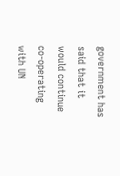government has said that it would continue co-operating with UN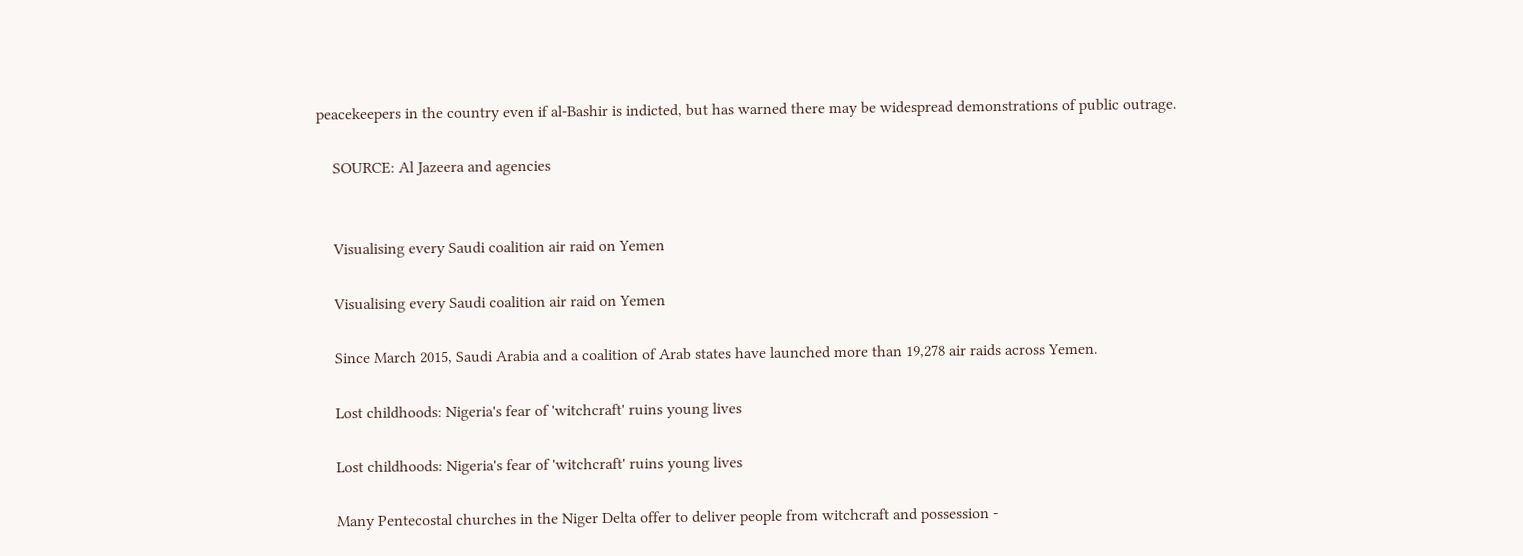peacekeepers in the country even if al-Bashir is indicted, but has warned there may be widespread demonstrations of public outrage.

    SOURCE: Al Jazeera and agencies


    Visualising every Saudi coalition air raid on Yemen

    Visualising every Saudi coalition air raid on Yemen

    Since March 2015, Saudi Arabia and a coalition of Arab states have launched more than 19,278 air raids across Yemen.

    Lost childhoods: Nigeria's fear of 'witchcraft' ruins young lives

    Lost childhoods: Nigeria's fear of 'witchcraft' ruins young lives

    Many Pentecostal churches in the Niger Delta offer to deliver people from witchcraft and possession -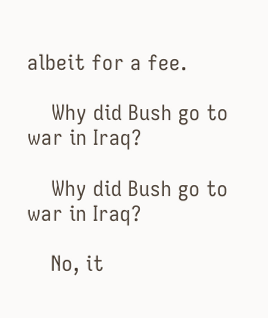albeit for a fee.

    Why did Bush go to war in Iraq?

    Why did Bush go to war in Iraq?

    No, it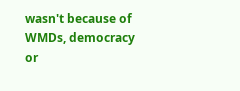wasn't because of WMDs, democracy or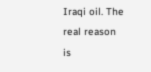Iraqi oil. The real reason is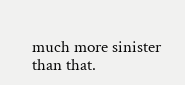much more sinister than that.